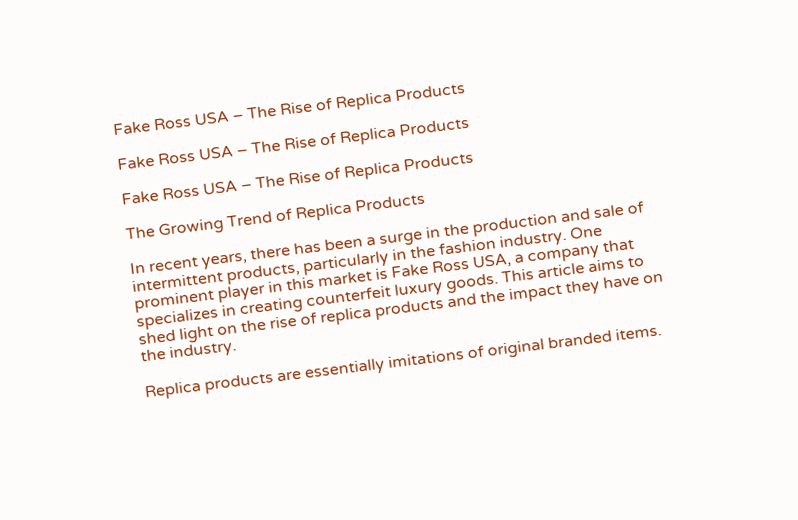Fake Ross USA – The Rise of Replica Products

Fake Ross USA – The Rise of Replica Products

Fake Ross USA – The Rise of Replica Products

The Growing Trend of Replica Products

In recent years, there has been a surge in the production and sale of intermittent products, particularly in the fashion industry. One prominent player in this market is Fake Ross USA, a company that specializes in creating counterfeit luxury goods. This article aims to shed light on the rise of replica products and the impact they have on the industry.

Replica products are essentially imitations of original branded items.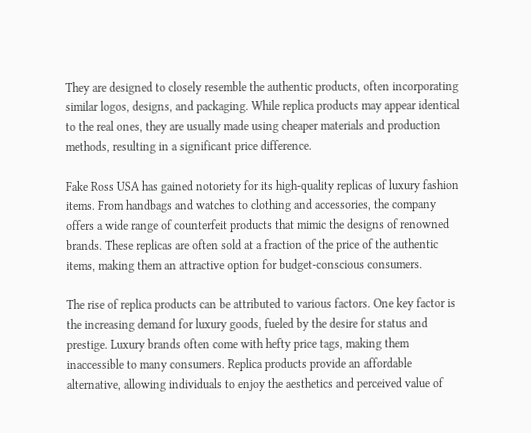They are designed to closely resemble the authentic products, often incorporating similar logos, designs, and packaging. While replica products may appear identical to the real ones, they are usually made using cheaper materials and production methods, resulting in a significant price difference.

Fake Ross USA has gained notoriety for its high-quality replicas of luxury fashion items. From handbags and watches to clothing and accessories, the company offers a wide range of counterfeit products that mimic the designs of renowned brands. These replicas are often sold at a fraction of the price of the authentic items, making them an attractive option for budget-conscious consumers.

The rise of replica products can be attributed to various factors. One key factor is the increasing demand for luxury goods, fueled by the desire for status and prestige. Luxury brands often come with hefty price tags, making them inaccessible to many consumers. Replica products provide an affordable alternative, allowing individuals to enjoy the aesthetics and perceived value of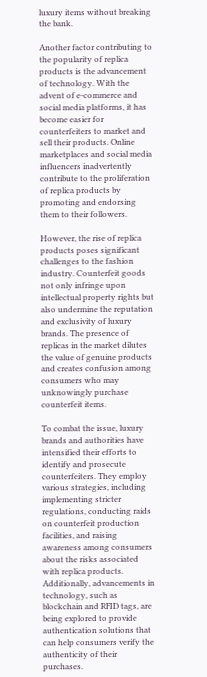luxury items without breaking the bank.

Another factor contributing to the popularity of replica products is the advancement of technology. With the advent of e-commerce and social media platforms, it has become easier for counterfeiters to market and sell their products. Online marketplaces and social media influencers inadvertently contribute to the proliferation of replica products by promoting and endorsing them to their followers.

However, the rise of replica products poses significant challenges to the fashion industry. Counterfeit goods not only infringe upon intellectual property rights but also undermine the reputation and exclusivity of luxury brands. The presence of replicas in the market dilutes the value of genuine products and creates confusion among consumers who may unknowingly purchase counterfeit items.

To combat the issue, luxury brands and authorities have intensified their efforts to identify and prosecute counterfeiters. They employ various strategies, including implementing stricter regulations, conducting raids on counterfeit production facilities, and raising awareness among consumers about the risks associated with replica products. Additionally, advancements in technology, such as blockchain and RFID tags, are being explored to provide authentication solutions that can help consumers verify the authenticity of their purchases.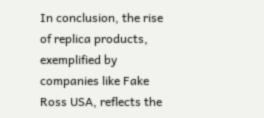In conclusion, the rise of replica products, exemplified by companies like Fake Ross USA, reflects the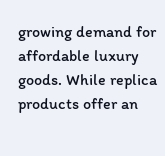growing demand for affordable luxury goods. While replica products offer an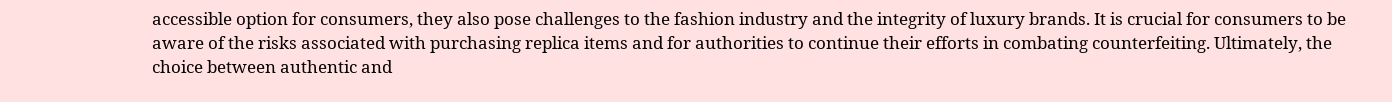accessible option for consumers, they also pose challenges to the fashion industry and the integrity of luxury brands. It is crucial for consumers to be aware of the risks associated with purchasing replica items and for authorities to continue their efforts in combating counterfeiting. Ultimately, the choice between authentic and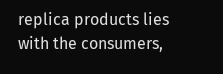replica products lies with the consumers,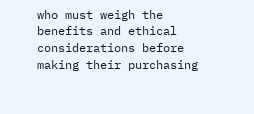who must weigh the benefits and ethical considerations before making their purchasing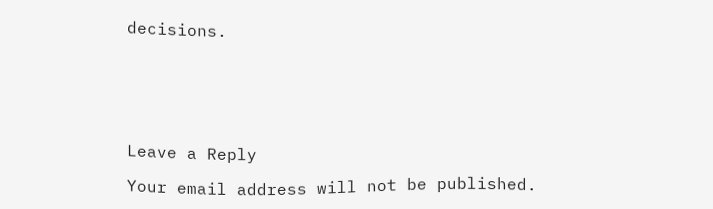decisions.






Leave a Reply

Your email address will not be published.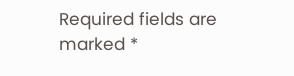Required fields are marked *